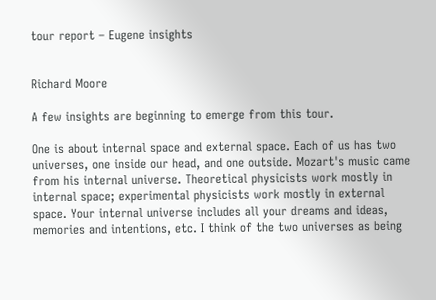tour report – Eugene insights


Richard Moore

A few insights are beginning to emerge from this tour.

One is about internal space and external space. Each of us has two
universes, one inside our head, and one outside. Mozart's music came
from his internal universe. Theoretical physicists work mostly in
internal space; experimental physicists work mostly in external
space. Your internal universe includes all your dreams and ideas,
memories and intentions, etc. I think of the two universes as being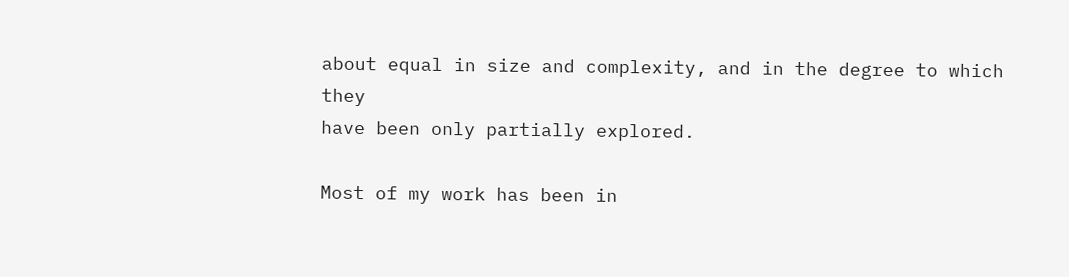about equal in size and complexity, and in the degree to which they
have been only partially explored.

Most of my work has been in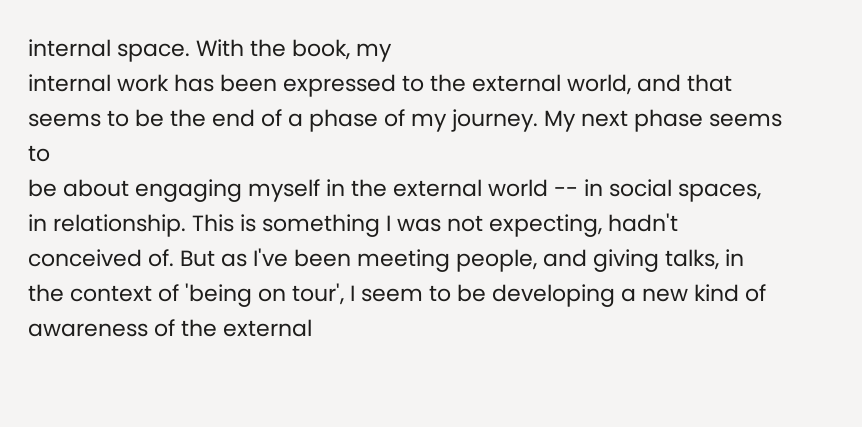internal space. With the book, my
internal work has been expressed to the external world, and that
seems to be the end of a phase of my journey. My next phase seems to
be about engaging myself in the external world -- in social spaces,
in relationship. This is something I was not expecting, hadn't
conceived of. But as I've been meeting people, and giving talks, in
the context of 'being on tour', I seem to be developing a new kind of
awareness of the external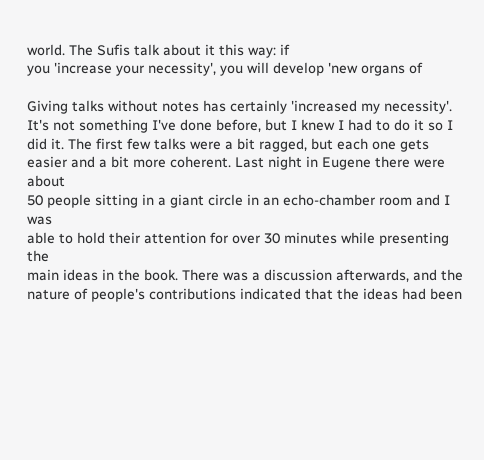world. The Sufis talk about it this way: if
you 'increase your necessity', you will develop 'new organs of

Giving talks without notes has certainly 'increased my necessity'.
It's not something I've done before, but I knew I had to do it so I
did it. The first few talks were a bit ragged, but each one gets
easier and a bit more coherent. Last night in Eugene there were about
50 people sitting in a giant circle in an echo-chamber room and I was
able to hold their attention for over 30 minutes while presenting the
main ideas in the book. There was a discussion afterwards, and the
nature of people's contributions indicated that the ideas had been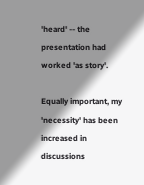'heard' -- the presentation had worked 'as story'.

Equally important, my 'necessity' has been increased in discussions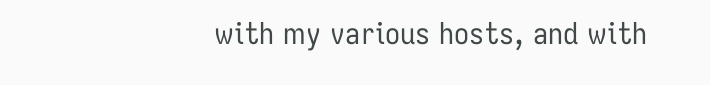with my various hosts, and with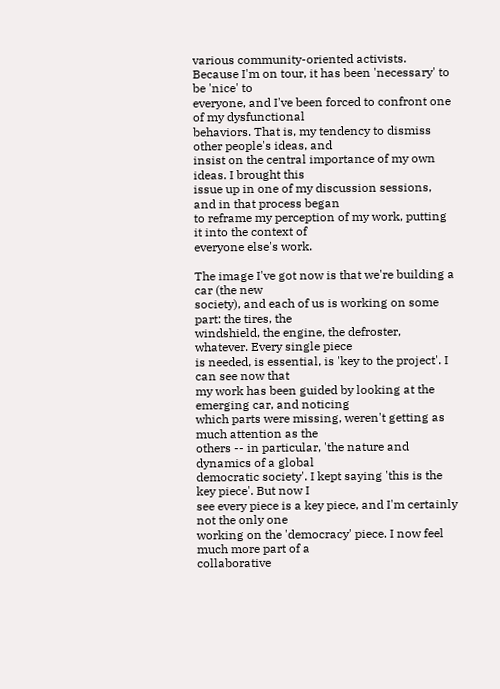various community-oriented activists.
Because I'm on tour, it has been 'necessary' to be 'nice' to
everyone, and I've been forced to confront one of my dysfunctional
behaviors. That is, my tendency to dismiss other people's ideas, and
insist on the central importance of my own ideas. I brought this
issue up in one of my discussion sessions, and in that process began
to reframe my perception of my work, putting it into the context of
everyone else's work.

The image I've got now is that we're building a car (the new
society), and each of us is working on some part: the tires, the
windshield, the engine, the defroster, whatever. Every single piece
is needed, is essential, is 'key to the project'. I can see now that
my work has been guided by looking at the emerging car, and noticing
which parts were missing, weren't getting as much attention as the
others -- in particular, 'the nature and dynamics of a global
democratic society'. I kept saying 'this is the key piece'. But now I
see every piece is a key piece, and I'm certainly not the only one
working on the 'democracy' piece. I now feel much more part of a
collaborative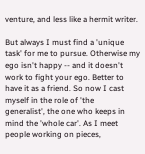venture, and less like a hermit writer.

But always I must find a 'unique task' for me to pursue. Otherwise my
ego isn't happy -- and it doesn't work to fight your ego. Better to
have it as a friend. So now I cast myself in the role of 'the
generalist', the one who keeps in mind the 'whole car'. As I meet
people working on pieces,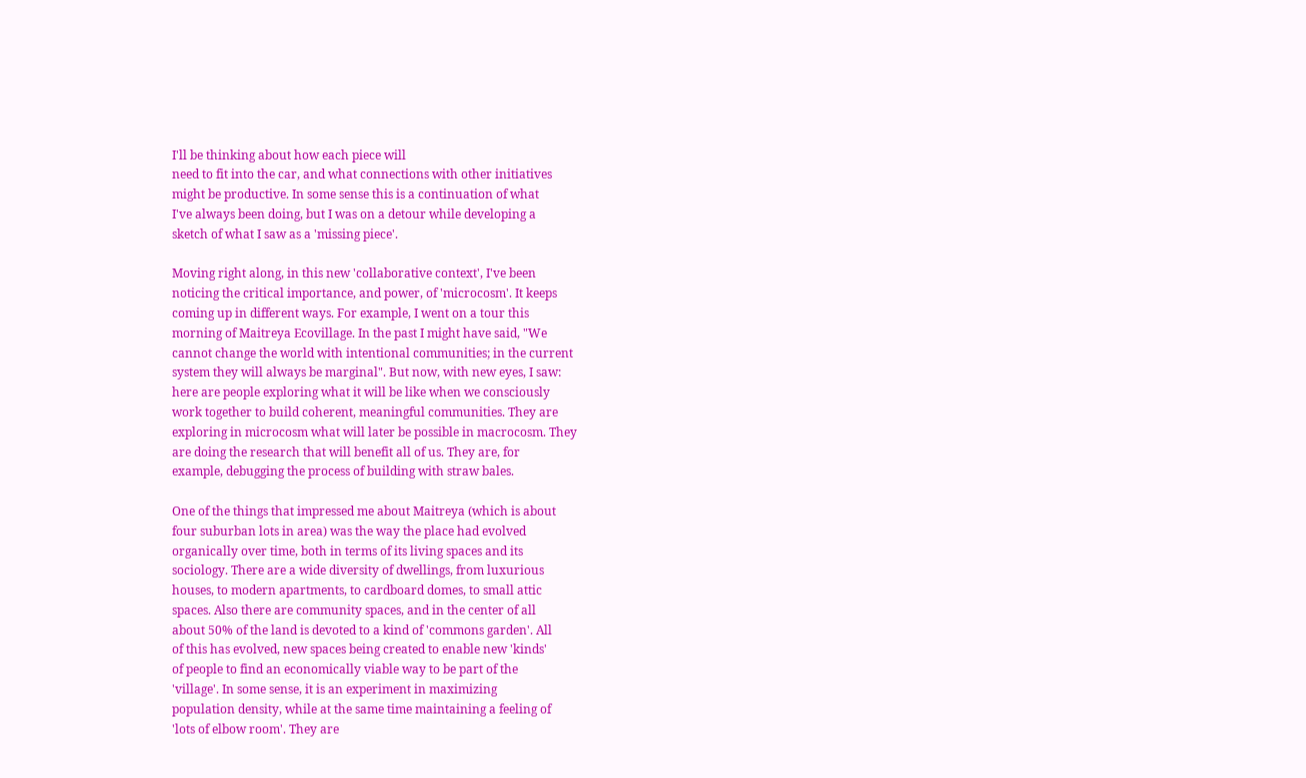I'll be thinking about how each piece will
need to fit into the car, and what connections with other initiatives
might be productive. In some sense this is a continuation of what
I've always been doing, but I was on a detour while developing a
sketch of what I saw as a 'missing piece'.

Moving right along, in this new 'collaborative context', I've been
noticing the critical importance, and power, of 'microcosm'. It keeps
coming up in different ways. For example, I went on a tour this
morning of Maitreya Ecovillage. In the past I might have said, "We
cannot change the world with intentional communities; in the current
system they will always be marginal". But now, with new eyes, I saw:
here are people exploring what it will be like when we consciously
work together to build coherent, meaningful communities. They are
exploring in microcosm what will later be possible in macrocosm. They
are doing the research that will benefit all of us. They are, for
example, debugging the process of building with straw bales.

One of the things that impressed me about Maitreya (which is about
four suburban lots in area) was the way the place had evolved
organically over time, both in terms of its living spaces and its
sociology. There are a wide diversity of dwellings, from luxurious
houses, to modern apartments, to cardboard domes, to small attic
spaces. Also there are community spaces, and in the center of all
about 50% of the land is devoted to a kind of 'commons garden'. All
of this has evolved, new spaces being created to enable new 'kinds'
of people to find an economically viable way to be part of the
'village'. In some sense, it is an experiment in maximizing
population density, while at the same time maintaining a feeling of
'lots of elbow room'. They are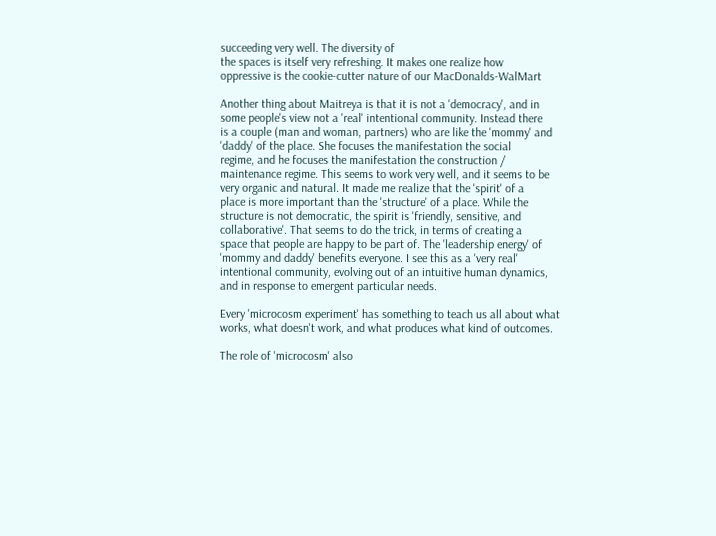succeeding very well. The diversity of
the spaces is itself very refreshing. It makes one realize how
oppressive is the cookie-cutter nature of our MacDonalds-WalMart

Another thing about Maitreya is that it is not a 'democracy', and in
some people's view not a 'real' intentional community. Instead there
is a couple (man and woman, partners) who are like the 'mommy' and
'daddy' of the place. She focuses the manifestation the social
regime, and he focuses the manifestation the construction /
maintenance regime. This seems to work very well, and it seems to be
very organic and natural. It made me realize that the 'spirit' of a
place is more important than the 'structure' of a place. While the
structure is not democratic, the spirit is 'friendly, sensitive, and
collaborative'. That seems to do the trick, in terms of creating a
space that people are happy to be part of. The 'leadership energy' of
'mommy and daddy' benefits everyone. I see this as a 'very real'
intentional community, evolving out of an intuitive human dynamics,
and in response to emergent particular needs.

Every 'microcosm experiment' has something to teach us all about what
works, what doesn't work, and what produces what kind of outcomes.

The role of 'microcosm' also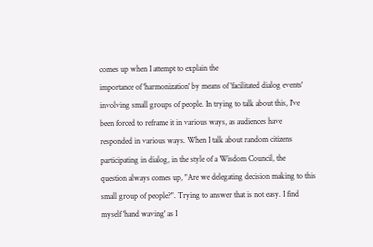comes up when I attempt to explain the
importance of 'harmonization' by means of 'facilitated dialog events'
involving small groups of people. In trying to talk about this, I've
been forced to reframe it in various ways, as audiences have
responded in various ways. When I talk about random citizens
participating in dialog, in the style of a Wisdom Council, the
question always comes up, "Are we delegating decision making to this
small group of people?". Trying to answer that is not easy. I find
myself 'hand waving' as I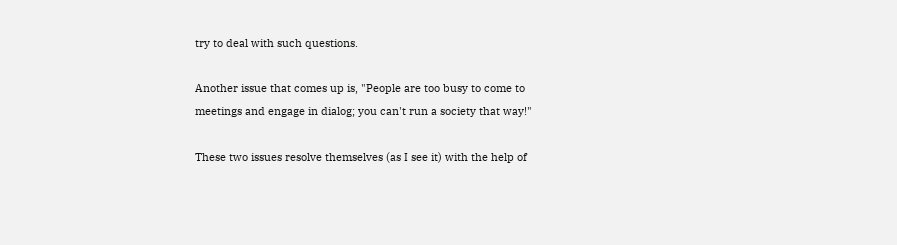try to deal with such questions.

Another issue that comes up is, "People are too busy to come to
meetings and engage in dialog; you can't run a society that way!"

These two issues resolve themselves (as I see it) with the help of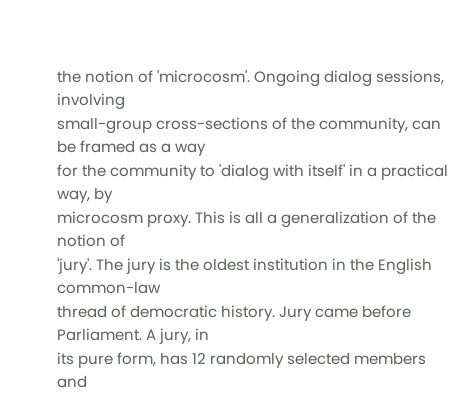the notion of 'microcosm'. Ongoing dialog sessions, involving
small-group cross-sections of the community, can be framed as a way
for the community to 'dialog with itself' in a practical way, by
microcosm proxy. This is all a generalization of the notion of
'jury'. The jury is the oldest institution in the English common-law
thread of democratic history. Jury came before Parliament. A jury, in
its pure form, has 12 randomly selected members and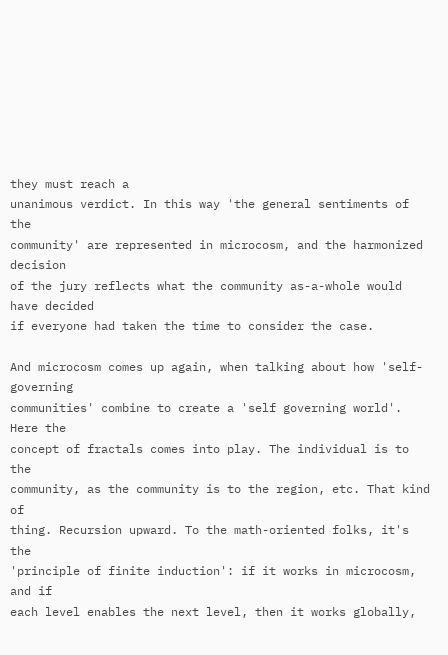they must reach a
unanimous verdict. In this way 'the general sentiments of the
community' are represented in microcosm, and the harmonized decision
of the jury reflects what the community as-a-whole would have decided
if everyone had taken the time to consider the case.

And microcosm comes up again, when talking about how 'self-governing
communities' combine to create a 'self governing world'. Here the
concept of fractals comes into play. The individual is to the
community, as the community is to the region, etc. That kind of
thing. Recursion upward. To the math-oriented folks, it's the
'principle of finite induction': if it works in microcosm, and if
each level enables the next level, then it works globally,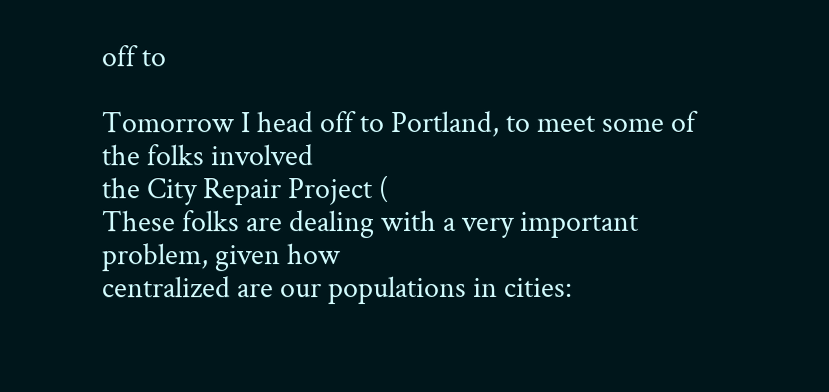off to

Tomorrow I head off to Portland, to meet some of the folks involved
the City Repair Project (
These folks are dealing with a very important problem, given how
centralized are our populations in cities: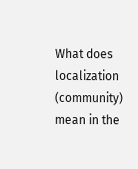What does localization
(community) mean in the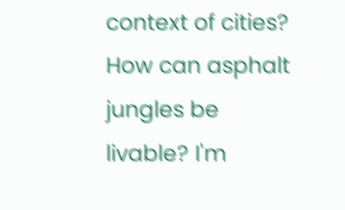context of cities? How can asphalt jungles be
livable? I'm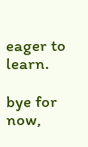eager to learn.

bye for now,